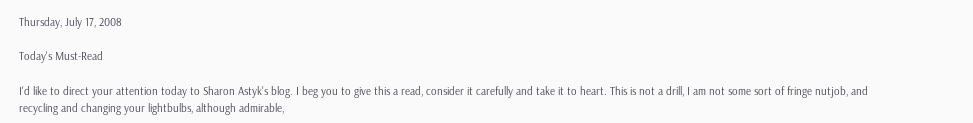Thursday, July 17, 2008

Today's Must-Read

I'd like to direct your attention today to Sharon Astyk's blog. I beg you to give this a read, consider it carefully and take it to heart. This is not a drill, I am not some sort of fringe nutjob, and recycling and changing your lightbulbs, although admirable,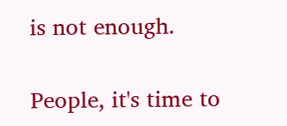is not enough.

People, it's time to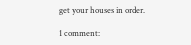get your houses in order.

1 comment: